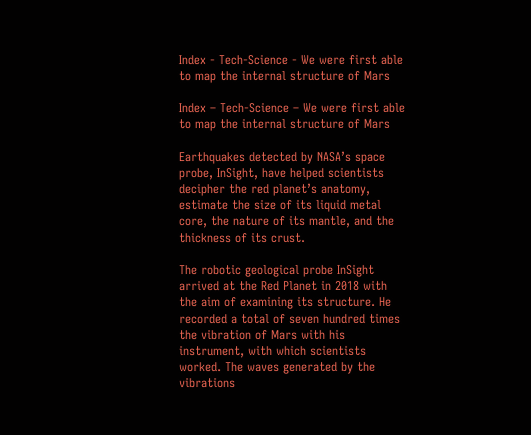Index - Tech-Science - We were first able to map the internal structure of Mars

Index – Tech-Science – We were first able to map the internal structure of Mars

Earthquakes detected by NASA’s space probe, InSight, have helped scientists decipher the red planet’s anatomy, estimate the size of its liquid metal core, the nature of its mantle, and the thickness of its crust.

The robotic geological probe InSight arrived at the Red Planet in 2018 with the aim of examining its structure. He recorded a total of seven hundred times the vibration of Mars with his instrument, with which scientists worked. The waves generated by the vibrations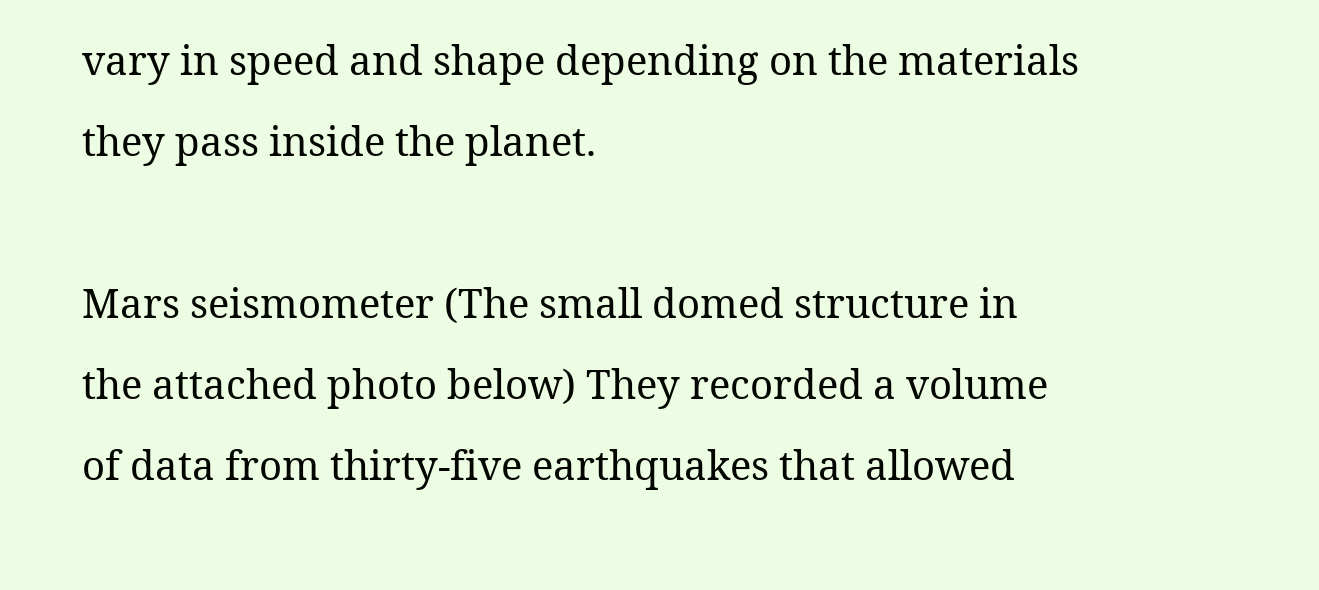vary in speed and shape depending on the materials they pass inside the planet.

Mars seismometer (The small domed structure in the attached photo below) They recorded a volume of data from thirty-five earthquakes that allowed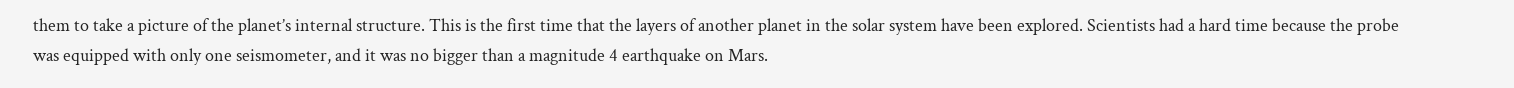them to take a picture of the planet’s internal structure. This is the first time that the layers of another planet in the solar system have been explored. Scientists had a hard time because the probe was equipped with only one seismometer, and it was no bigger than a magnitude 4 earthquake on Mars.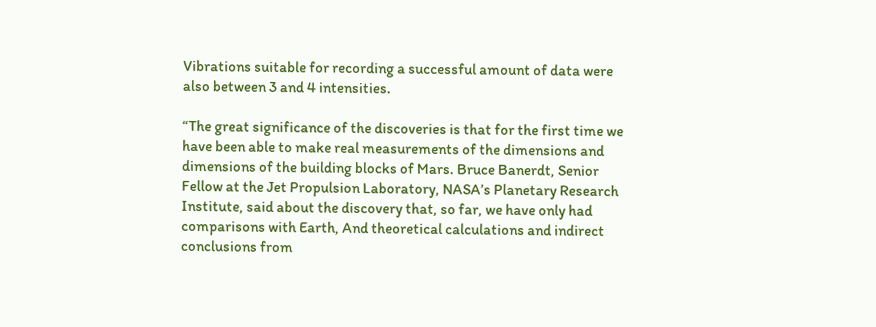Vibrations suitable for recording a successful amount of data were also between 3 and 4 intensities.

“The great significance of the discoveries is that for the first time we have been able to make real measurements of the dimensions and dimensions of the building blocks of Mars. Bruce Banerdt, Senior Fellow at the Jet Propulsion Laboratory, NASA’s Planetary Research Institute, said about the discovery that, so far, we have only had comparisons with Earth, And theoretical calculations and indirect conclusions from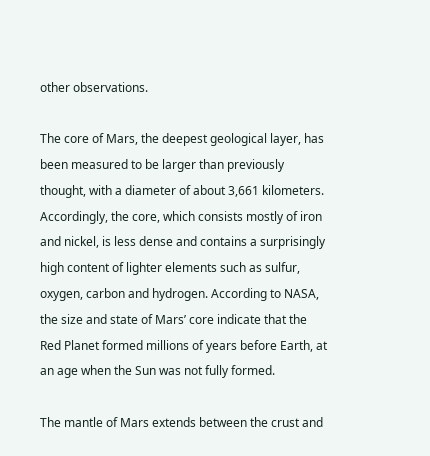other observations.

The core of Mars, the deepest geological layer, has been measured to be larger than previously thought, with a diameter of about 3,661 kilometers. Accordingly, the core, which consists mostly of iron and nickel, is less dense and contains a surprisingly high content of lighter elements such as sulfur, oxygen, carbon and hydrogen. According to NASA, the size and state of Mars’ core indicate that the Red Planet formed millions of years before Earth, at an age when the Sun was not fully formed.

The mantle of Mars extends between the crust and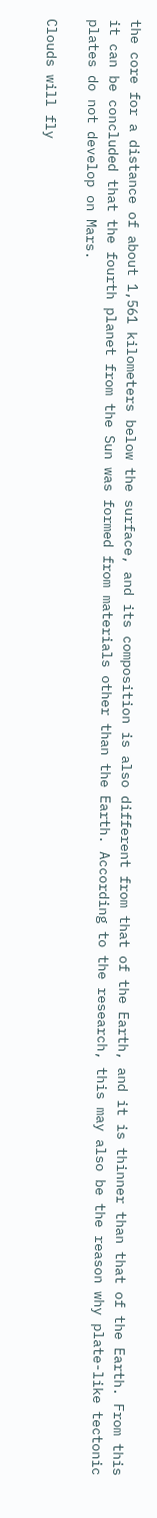the core for a distance of about 1,561 kilometers below the surface, and its composition is also different from that of the Earth, and it is thinner than that of the Earth. From this it can be concluded that the fourth planet from the Sun was formed from materials other than the Earth. According to the research, this may also be the reason why plate-like tectonic plates do not develop on Mars.

Clouds will fly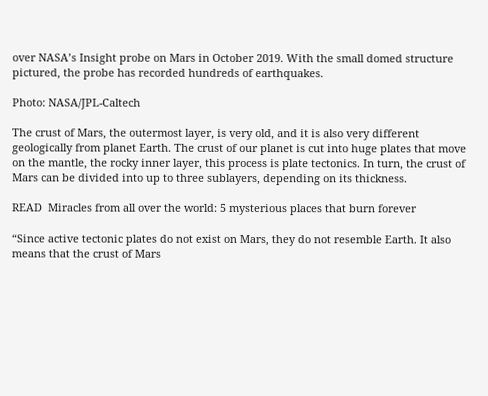over NASA’s Insight probe on Mars in October 2019. With the small domed structure pictured, the probe has recorded hundreds of earthquakes.

Photo: NASA/JPL-Caltech

The crust of Mars, the outermost layer, is very old, and it is also very different geologically from planet Earth. The crust of our planet is cut into huge plates that move on the mantle, the rocky inner layer, this process is plate tectonics. In turn, the crust of Mars can be divided into up to three sublayers, depending on its thickness.

READ  Miracles from all over the world: 5 mysterious places that burn forever

“Since active tectonic plates do not exist on Mars, they do not resemble Earth. It also means that the crust of Mars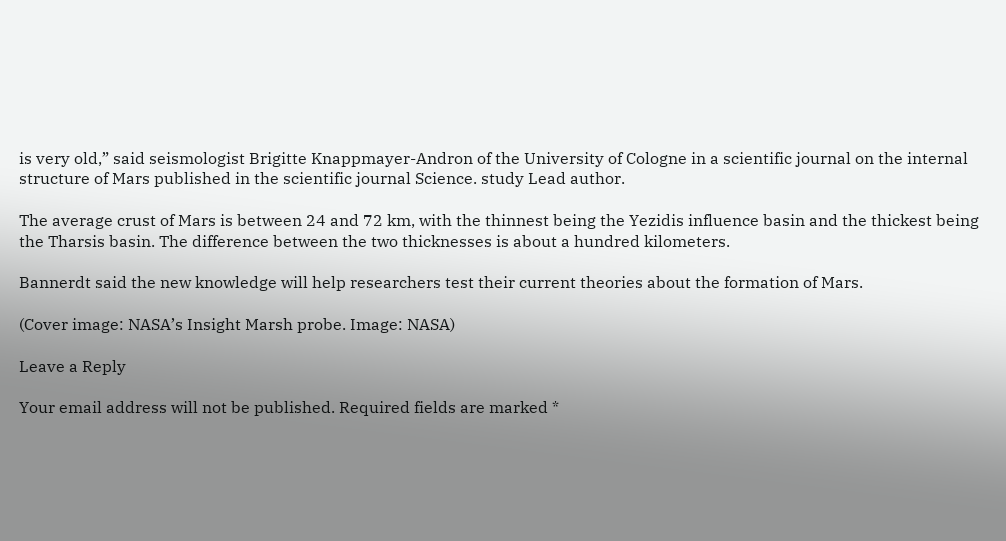is very old,” said seismologist Brigitte Knappmayer-Andron of the University of Cologne in a scientific journal on the internal structure of Mars published in the scientific journal Science. study Lead author.

The average crust of Mars is between 24 and 72 km, with the thinnest being the Yezidis influence basin and the thickest being the Tharsis basin. The difference between the two thicknesses is about a hundred kilometers.

Bannerdt said the new knowledge will help researchers test their current theories about the formation of Mars.

(Cover image: NASA’s Insight Marsh probe. Image: NASA)

Leave a Reply

Your email address will not be published. Required fields are marked *